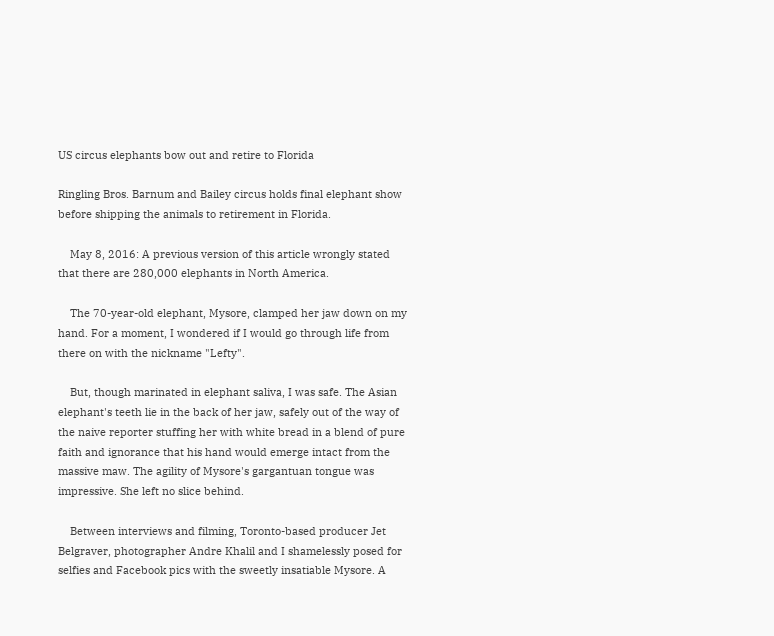US circus elephants bow out and retire to Florida

Ringling Bros. Barnum and Bailey circus holds final elephant show before shipping the animals to retirement in Florida.

    May 8, 2016: A previous version of this article wrongly stated that there are 280,000 elephants in North America.

    The 70-year-old elephant, Mysore, clamped her jaw down on my hand. For a moment, I wondered if I would go through life from there on with the nickname "Lefty".

    But, though marinated in elephant saliva, I was safe. The Asian elephant's teeth lie in the back of her jaw, safely out of the way of the naive reporter stuffing her with white bread in a blend of pure faith and ignorance that his hand would emerge intact from the massive maw. The agility of Mysore's gargantuan tongue was impressive. She left no slice behind.

    Between interviews and filming, Toronto-based producer Jet Belgraver, photographer Andre Khalil and I shamelessly posed for selfies and Facebook pics with the sweetly insatiable Mysore. A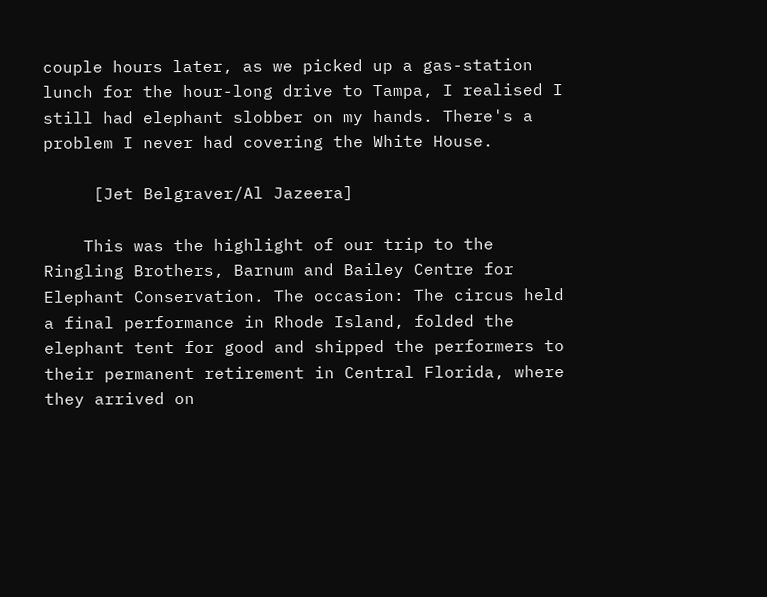couple hours later, as we picked up a gas-station lunch for the hour-long drive to Tampa, I realised I still had elephant slobber on my hands. There's a problem I never had covering the White House.

     [Jet Belgraver/Al Jazeera]

    This was the highlight of our trip to the Ringling Brothers, Barnum and Bailey Centre for Elephant Conservation. The occasion: The circus held a final performance in Rhode Island, folded the elephant tent for good and shipped the performers to their permanent retirement in Central Florida, where they arrived on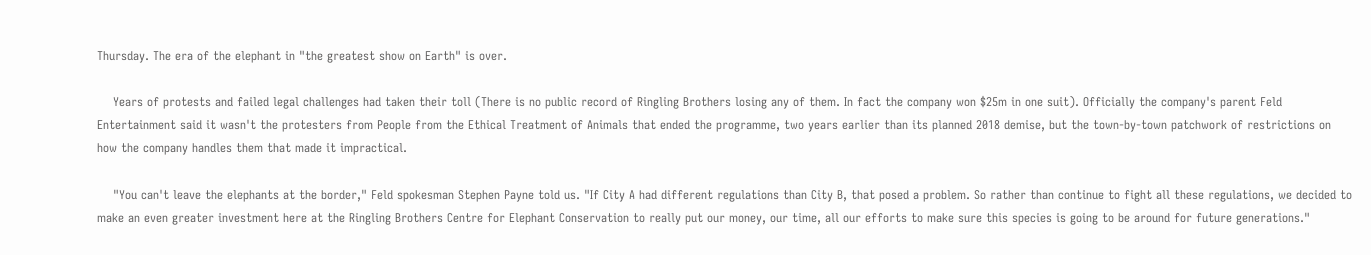Thursday. The era of the elephant in "the greatest show on Earth" is over.

    Years of protests and failed legal challenges had taken their toll (There is no public record of Ringling Brothers losing any of them. In fact the company won $25m in one suit). Officially the company's parent Feld Entertainment said it wasn't the protesters from People from the Ethical Treatment of Animals that ended the programme, two years earlier than its planned 2018 demise, but the town-by-town patchwork of restrictions on how the company handles them that made it impractical.

    "You can't leave the elephants at the border," Feld spokesman Stephen Payne told us. "If City A had different regulations than City B, that posed a problem. So rather than continue to fight all these regulations, we decided to make an even greater investment here at the Ringling Brothers Centre for Elephant Conservation to really put our money, our time, all our efforts to make sure this species is going to be around for future generations."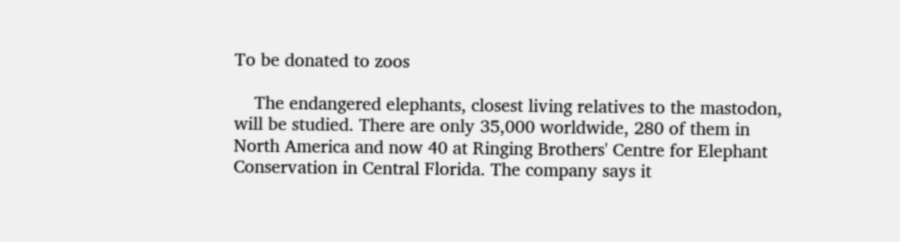To be donated to zoos

    The endangered elephants, closest living relatives to the mastodon, will be studied. There are only 35,000 worldwide, 280 of them in North America and now 40 at Ringing Brothers' Centre for Elephant Conservation in Central Florida. The company says it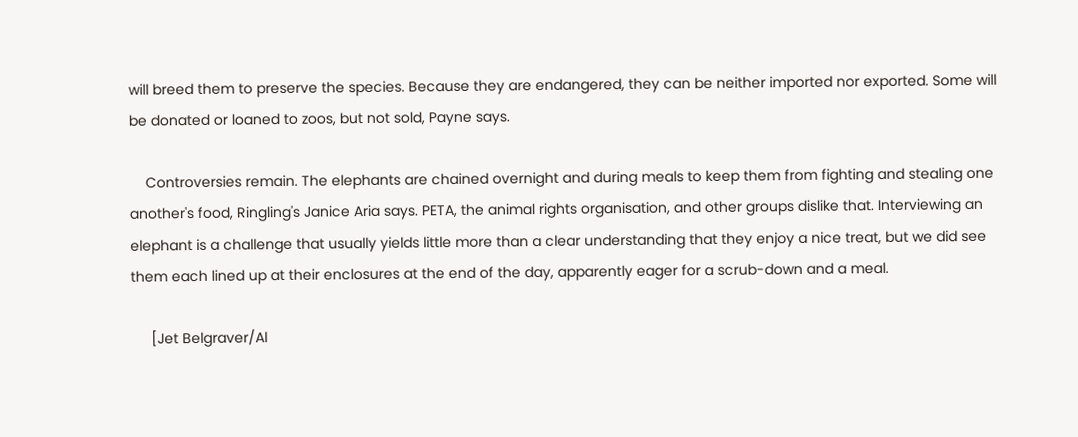will breed them to preserve the species. Because they are endangered, they can be neither imported nor exported. Some will be donated or loaned to zoos, but not sold, Payne says.

    Controversies remain. The elephants are chained overnight and during meals to keep them from fighting and stealing one another's food, Ringling's Janice Aria says. PETA, the animal rights organisation, and other groups dislike that. Interviewing an elephant is a challenge that usually yields little more than a clear understanding that they enjoy a nice treat, but we did see them each lined up at their enclosures at the end of the day, apparently eager for a scrub-down and a meal.

     [Jet Belgraver/Al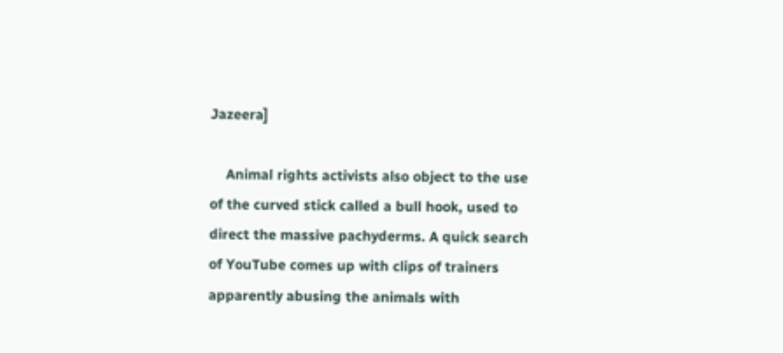Jazeera]

    Animal rights activists also object to the use of the curved stick called a bull hook, used to direct the massive pachyderms. A quick search of YouTube comes up with clips of trainers apparently abusing the animals with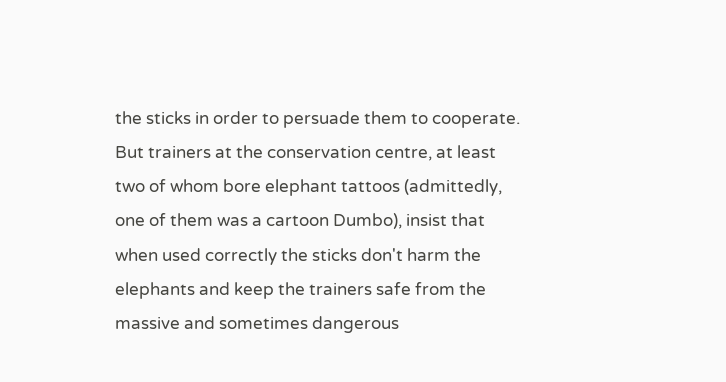the sticks in order to persuade them to cooperate. But trainers at the conservation centre, at least two of whom bore elephant tattoos (admittedly, one of them was a cartoon Dumbo), insist that when used correctly the sticks don't harm the elephants and keep the trainers safe from the massive and sometimes dangerous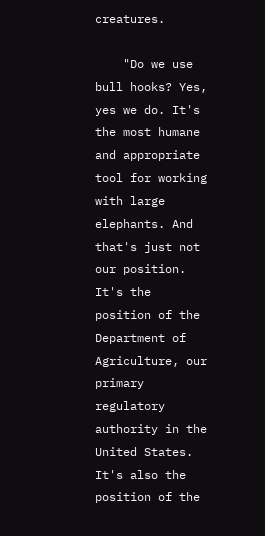creatures.

    "Do we use bull hooks? Yes, yes we do. It's the most humane and appropriate tool for working with large elephants. And that's just not our position. It's the position of the Department of Agriculture, our primary regulatory authority in the United States. It's also the position of the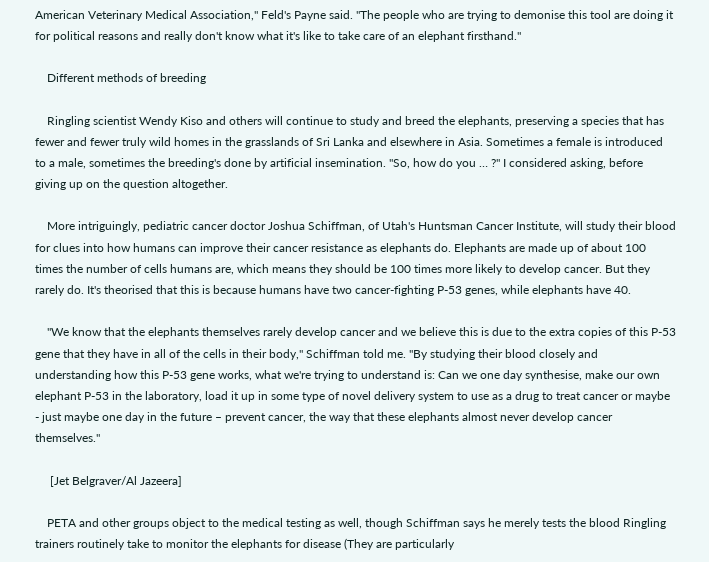American Veterinary Medical Association," Feld's Payne said. "The people who are trying to demonise this tool are doing it for political reasons and really don't know what it's like to take care of an elephant firsthand."

    Different methods of breeding

    Ringling scientist Wendy Kiso and others will continue to study and breed the elephants, preserving a species that has fewer and fewer truly wild homes in the grasslands of Sri Lanka and elsewhere in Asia. Sometimes a female is introduced to a male, sometimes the breeding's done by artificial insemination. "So, how do you … ?" I considered asking, before giving up on the question altogether.

    More intriguingly, pediatric cancer doctor Joshua Schiffman, of Utah's Huntsman Cancer Institute, will study their blood for clues into how humans can improve their cancer resistance as elephants do. Elephants are made up of about 100 times the number of cells humans are, which means they should be 100 times more likely to develop cancer. But they rarely do. It's theorised that this is because humans have two cancer-fighting P-53 genes, while elephants have 40.

    "We know that the elephants themselves rarely develop cancer and we believe this is due to the extra copies of this P-53 gene that they have in all of the cells in their body," Schiffman told me. "By studying their blood closely and understanding how this P-53 gene works, what we're trying to understand is: Can we one day synthesise, make our own elephant P-53 in the laboratory, load it up in some type of novel delivery system to use as a drug to treat cancer or maybe - just maybe one day in the future – prevent cancer, the way that these elephants almost never develop cancer themselves."

     [Jet Belgraver/Al Jazeera]

    PETA and other groups object to the medical testing as well, though Schiffman says he merely tests the blood Ringling trainers routinely take to monitor the elephants for disease (They are particularly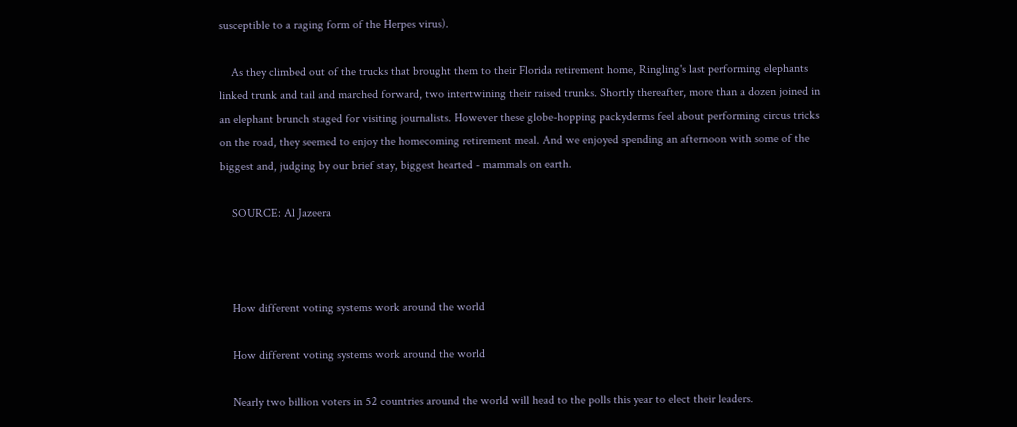susceptible to a raging form of the Herpes virus).

    As they climbed out of the trucks that brought them to their Florida retirement home, Ringling's last performing elephants linked trunk and tail and marched forward, two intertwining their raised trunks. Shortly thereafter, more than a dozen joined in an elephant brunch staged for visiting journalists. However these globe-hopping packyderms feel about performing circus tricks on the road, they seemed to enjoy the homecoming retirement meal. And we enjoyed spending an afternoon with some of the biggest and, judging by our brief stay, biggest hearted - mammals on earth.

    SOURCE: Al Jazeera



    How different voting systems work around the world

    How different voting systems work around the world

    Nearly two billion voters in 52 countries around the world will head to the polls this year to elect their leaders.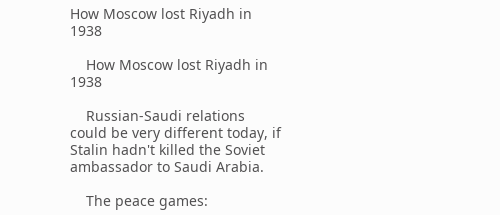How Moscow lost Riyadh in 1938

    How Moscow lost Riyadh in 1938

    Russian-Saudi relations could be very different today, if Stalin hadn't killed the Soviet ambassador to Saudi Arabia.

    The peace games: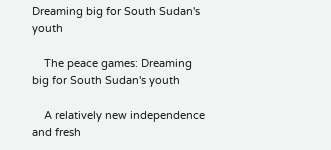Dreaming big for South Sudan's youth

    The peace games: Dreaming big for South Sudan's youth

    A relatively new independence and fresh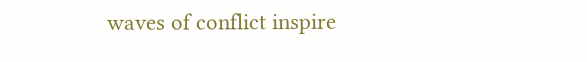waves of conflict inspire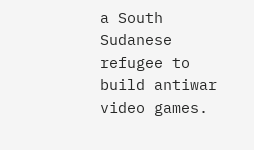a South Sudanese refugee to build antiwar video games.